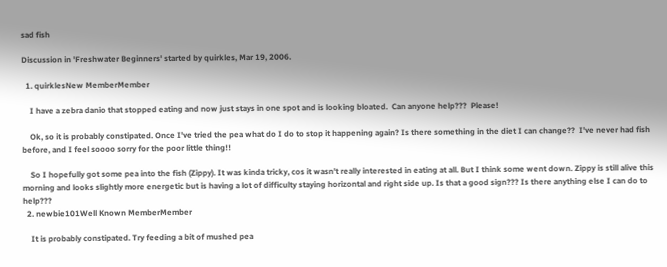sad fish

Discussion in 'Freshwater Beginners' started by quirkles, Mar 19, 2006.

  1. quirklesNew MemberMember

    I have a zebra danio that stopped eating and now just stays in one spot and is looking bloated.  Can anyone help???  Please!

    Ok, so it is probably constipated. Once I've tried the pea what do I do to stop it happening again? Is there something in the diet I can change??  I've never had fish before, and I feel soooo sorry for the poor little thing!!

    So I hopefully got some pea into the fish (Zippy). It was kinda tricky, cos it wasn't really interested in eating at all. But I think some went down. Zippy is still alive this morning and looks slightly more energetic but is having a lot of difficulty staying horizontal and right side up. Is that a good sign??? Is there anything else I can do to help???
  2. newbie101Well Known MemberMember

    It is probably constipated. Try feeding a bit of mushed pea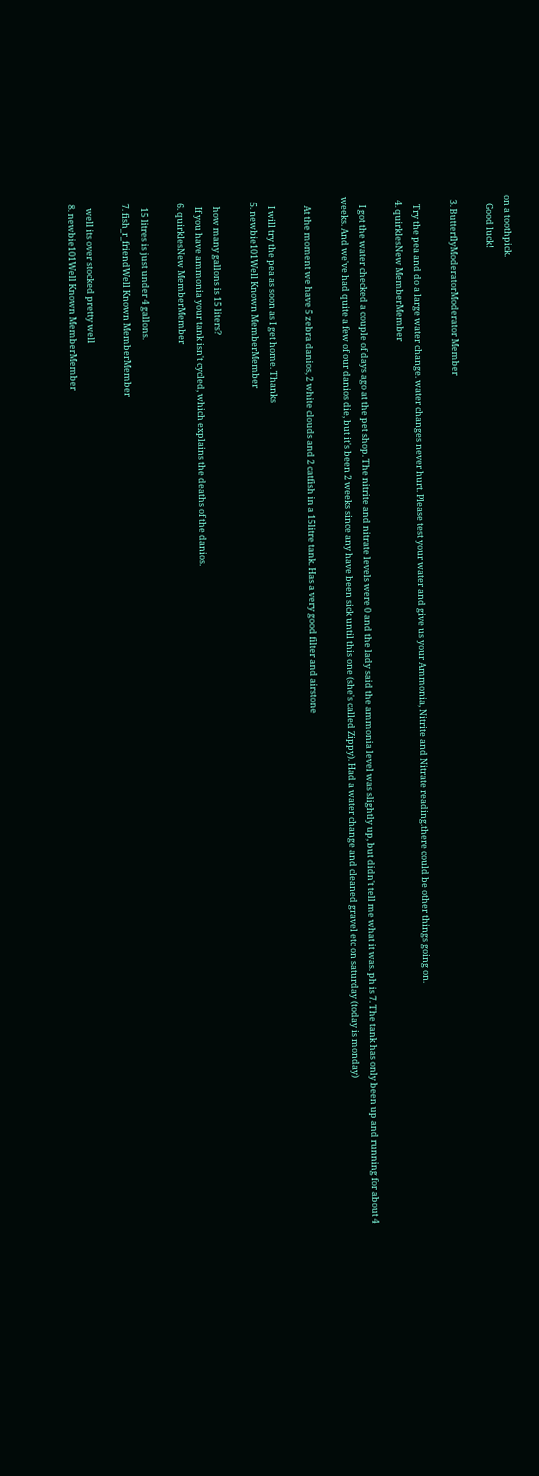on a toothpick.
    Good luck!

  3. ButterflyModeratorModerator Member

    Try the pea and do a large water change. water changes never hurt. Please test your water and give us your Ammonia, Nitrite and Nitrate reading.there could be other things going on.
  4. quirklesNew MemberMember

    I got the water checked a couple of days ago at the pet shop. The nitrite and nitrate levels were 0 and the lady said the ammonia level was slightly up, but didn't tell me what it was. ph is 7. The tank has only been up and running for about 4 weeks. And we've had quite a few of our danios die, but it's been 2 weeks since any have been sick until this one (she's called Zippy). Had a water change and cleaned gravel etc on saturday (today is monday)

    At the moment we have 5 zebra danios, 2 white clouds and 2 catfish in a 15litre tank. Has a very good filter and airstone

    I will try the pea as soon as I get home. Thanks
  5. newbie101Well Known MemberMember

    how many gallons is 15 liters?
    If you have ammonia your tank isn't cycled, which explains the deaths of the danios.
  6. quirklesNew MemberMember

    15 litres is just under 4 gallons.
  7. fish_r_friendWell Known MemberMember

    well its over stocked pretty well
  8. newbie101Well Known MemberMember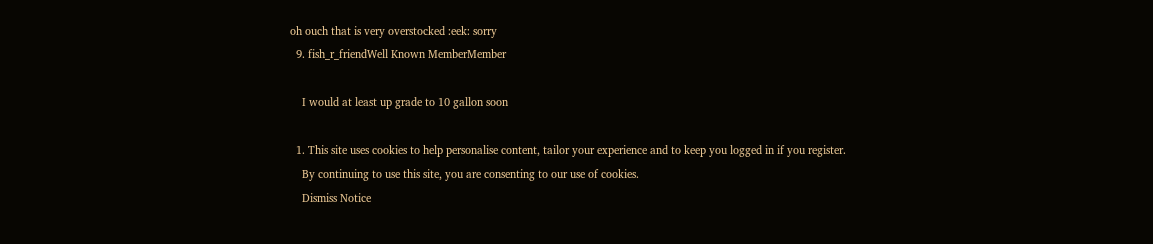oh ouch that is very overstocked :eek: sorry
  9. fish_r_friendWell Known MemberMember

    I would at least up grade to 10 gallon soon

  1. This site uses cookies to help personalise content, tailor your experience and to keep you logged in if you register.
    By continuing to use this site, you are consenting to our use of cookies.
    Dismiss Notice